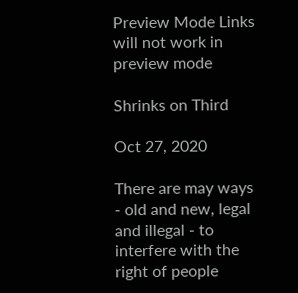Preview Mode Links will not work in preview mode

Shrinks on Third

Oct 27, 2020

There are may ways - old and new, legal and illegal - to interfere with the right of people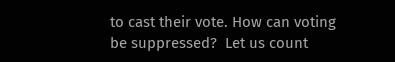to cast their vote. How can voting be suppressed?  Let us count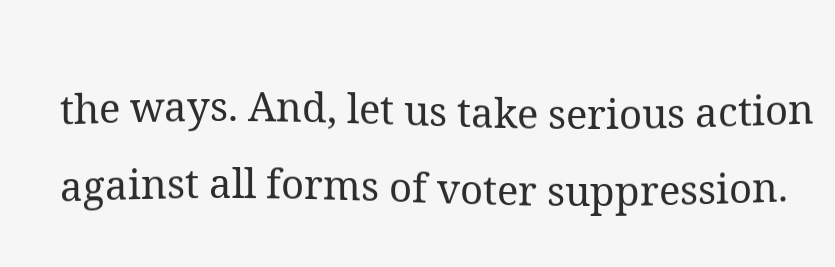the ways. And, let us take serious action against all forms of voter suppression.